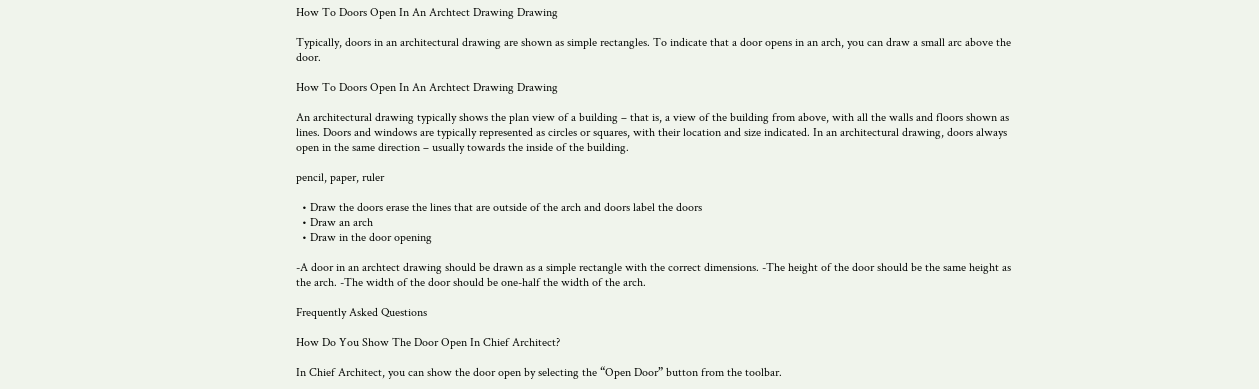How To Doors Open In An Archtect Drawing Drawing

Typically, doors in an architectural drawing are shown as simple rectangles. To indicate that a door opens in an arch, you can draw a small arc above the door.

How To Doors Open In An Archtect Drawing Drawing

An architectural drawing typically shows the plan view of a building – that is, a view of the building from above, with all the walls and floors shown as lines. Doors and windows are typically represented as circles or squares, with their location and size indicated. In an architectural drawing, doors always open in the same direction – usually towards the inside of the building.

pencil, paper, ruler

  • Draw the doors erase the lines that are outside of the arch and doors label the doors
  • Draw an arch
  • Draw in the door opening

-A door in an archtect drawing should be drawn as a simple rectangle with the correct dimensions. -The height of the door should be the same height as the arch. -The width of the door should be one-half the width of the arch.

Frequently Asked Questions

How Do You Show The Door Open In Chief Architect?

In Chief Architect, you can show the door open by selecting the “Open Door” button from the toolbar.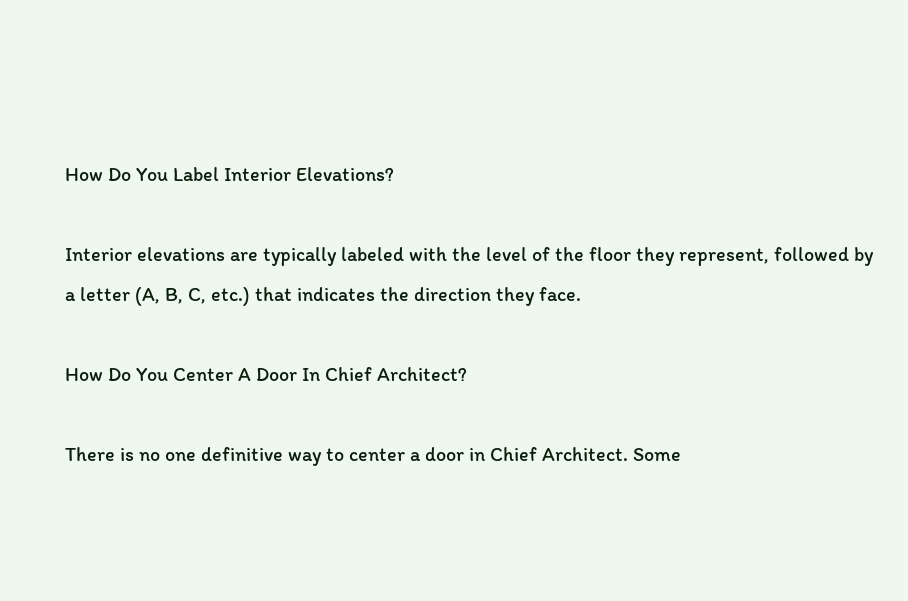How Do You Label Interior Elevations?

Interior elevations are typically labeled with the level of the floor they represent, followed by a letter (A, B, C, etc.) that indicates the direction they face.

How Do You Center A Door In Chief Architect?

There is no one definitive way to center a door in Chief Architect. Some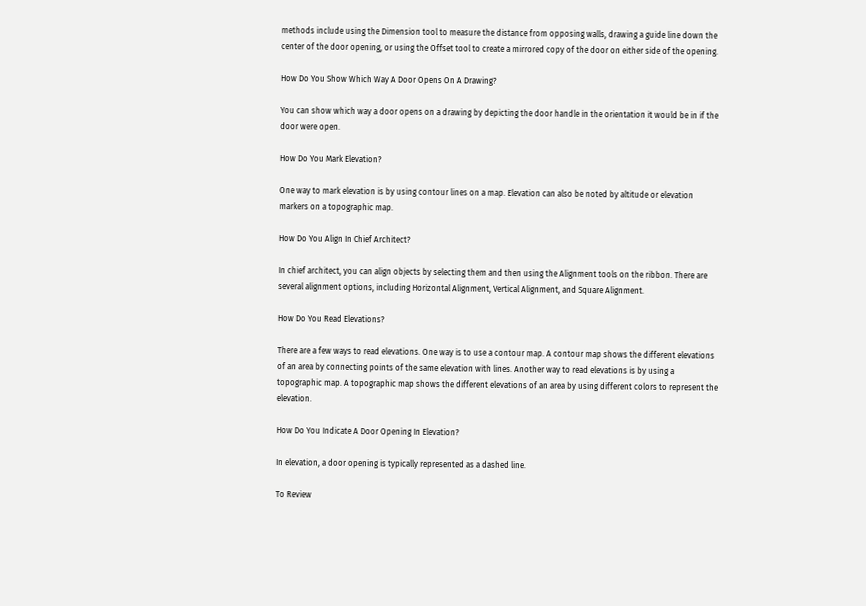methods include using the Dimension tool to measure the distance from opposing walls, drawing a guide line down the center of the door opening, or using the Offset tool to create a mirrored copy of the door on either side of the opening.

How Do You Show Which Way A Door Opens On A Drawing?

You can show which way a door opens on a drawing by depicting the door handle in the orientation it would be in if the door were open.

How Do You Mark Elevation?

One way to mark elevation is by using contour lines on a map. Elevation can also be noted by altitude or elevation markers on a topographic map.

How Do You Align In Chief Architect?

In chief architect, you can align objects by selecting them and then using the Alignment tools on the ribbon. There are several alignment options, including Horizontal Alignment, Vertical Alignment, and Square Alignment.

How Do You Read Elevations?

There are a few ways to read elevations. One way is to use a contour map. A contour map shows the different elevations of an area by connecting points of the same elevation with lines. Another way to read elevations is by using a topographic map. A topographic map shows the different elevations of an area by using different colors to represent the elevation.

How Do You Indicate A Door Opening In Elevation?

In elevation, a door opening is typically represented as a dashed line.

To Review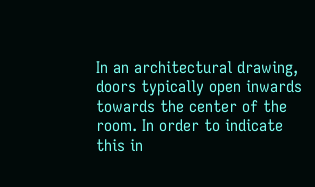In an architectural drawing, doors typically open inwards towards the center of the room. In order to indicate this in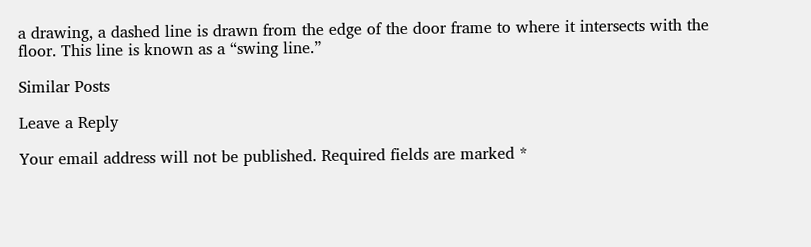a drawing, a dashed line is drawn from the edge of the door frame to where it intersects with the floor. This line is known as a “swing line.”

Similar Posts

Leave a Reply

Your email address will not be published. Required fields are marked *